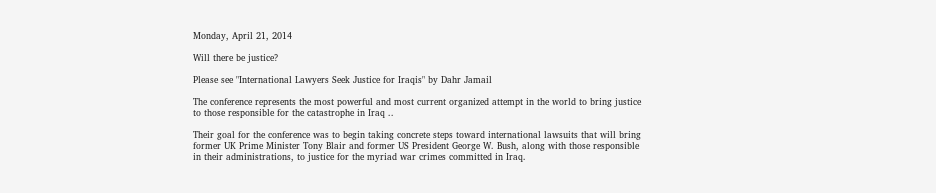Monday, April 21, 2014

Will there be justice?

Please see "International Lawyers Seek Justice for Iraqis" by Dahr Jamail

The conference represents the most powerful and most current organized attempt in the world to bring justice to those responsible for the catastrophe in Iraq ..

Their goal for the conference was to begin taking concrete steps toward international lawsuits that will bring former UK Prime Minister Tony Blair and former US President George W. Bush, along with those responsible in their administrations, to justice for the myriad war crimes committed in Iraq.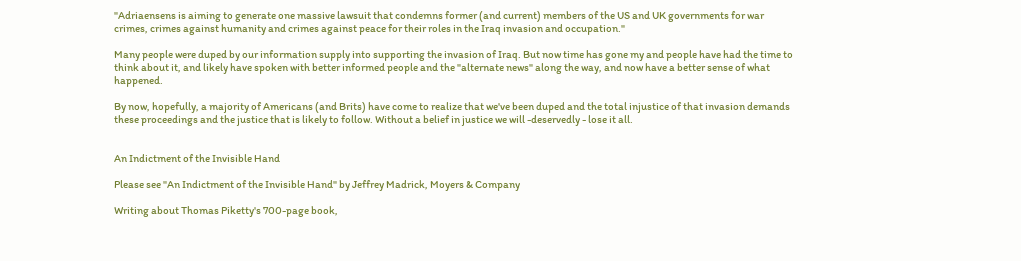"Adriaensens is aiming to generate one massive lawsuit that condemns former (and current) members of the US and UK governments for war crimes, crimes against humanity and crimes against peace for their roles in the Iraq invasion and occupation."

Many people were duped by our information supply into supporting the invasion of Iraq. But now time has gone my and people have had the time to think about it, and likely have spoken with better informed people and the "alternate news" along the way, and now have a better sense of what happened.

By now, hopefully, a majority of Americans (and Brits) have come to realize that we've been duped and the total injustice of that invasion demands these proceedings and the justice that is likely to follow. Without a belief in justice we will -deservedly - lose it all.


An Indictment of the Invisible Hand

Please see "An Indictment of the Invisible Hand" by Jeffrey Madrick, Moyers & Company

Writing about Thomas Piketty's 700-page book,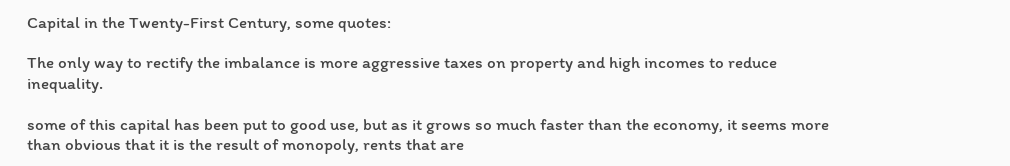Capital in the Twenty-First Century, some quotes:

The only way to rectify the imbalance is more aggressive taxes on property and high incomes to reduce inequality.

some of this capital has been put to good use, but as it grows so much faster than the economy, it seems more than obvious that it is the result of monopoly, rents that are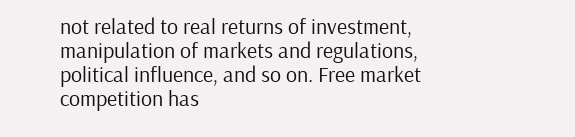not related to real returns of investment, manipulation of markets and regulations, political influence, and so on. Free market competition has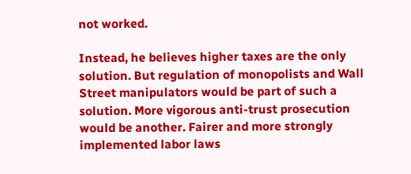not worked.

Instead, he believes higher taxes are the only solution. But regulation of monopolists and Wall Street manipulators would be part of such a solution. More vigorous anti-trust prosecution would be another. Fairer and more strongly implemented labor laws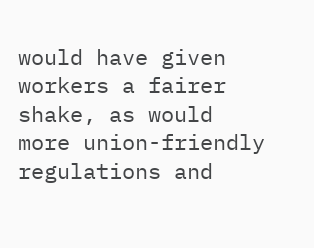would have given workers a fairer shake, as would more union-friendly regulations and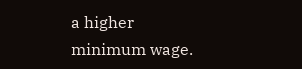a higher minimum wage.